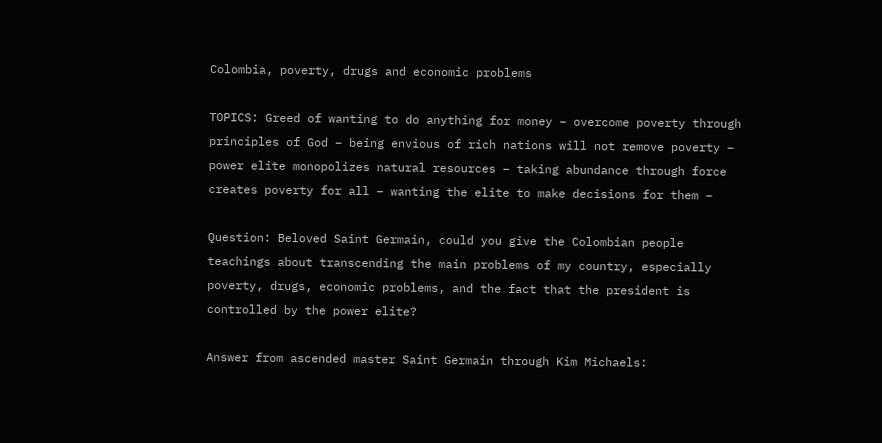Colombia, poverty, drugs and economic problems

TOPICS: Greed of wanting to do anything for money – overcome poverty through principles of God – being envious of rich nations will not remove poverty – power elite monopolizes natural resources – taking abundance through force creates poverty for all – wanting the elite to make decisions for them –

Question: Beloved Saint Germain, could you give the Colombian people teachings about transcending the main problems of my country, especially poverty, drugs, economic problems, and the fact that the president is controlled by the power elite?

Answer from ascended master Saint Germain through Kim Michaels: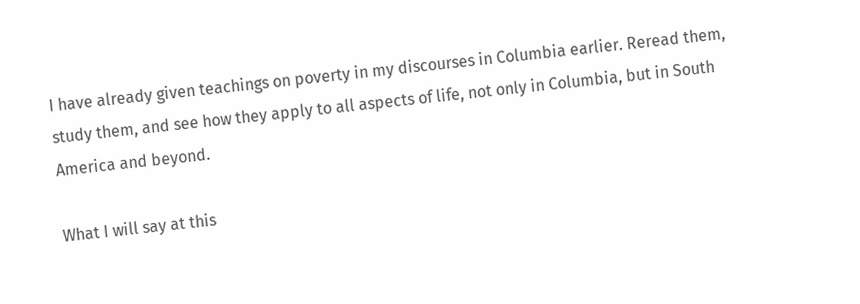I have already given teachings on poverty in my discourses in Columbia earlier. Reread them, study them, and see how they apply to all aspects of life, not only in Columbia, but in South America and beyond.

What I will say at this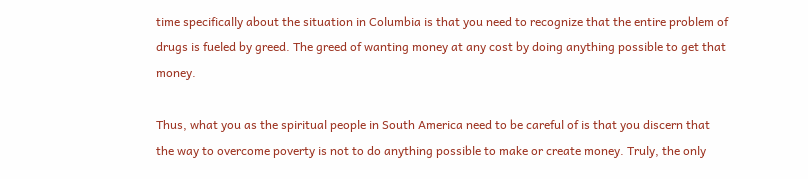time specifically about the situation in Columbia is that you need to recognize that the entire problem of drugs is fueled by greed. The greed of wanting money at any cost by doing anything possible to get that money.

Thus, what you as the spiritual people in South America need to be careful of is that you discern that the way to overcome poverty is not to do anything possible to make or create money. Truly, the only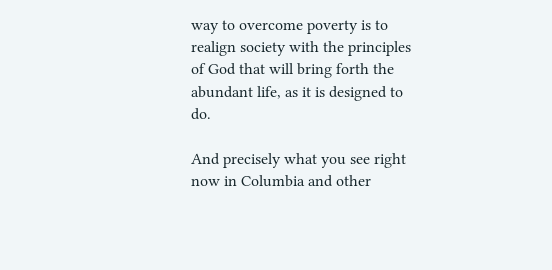way to overcome poverty is to realign society with the principles of God that will bring forth the abundant life, as it is designed to do.

And precisely what you see right now in Columbia and other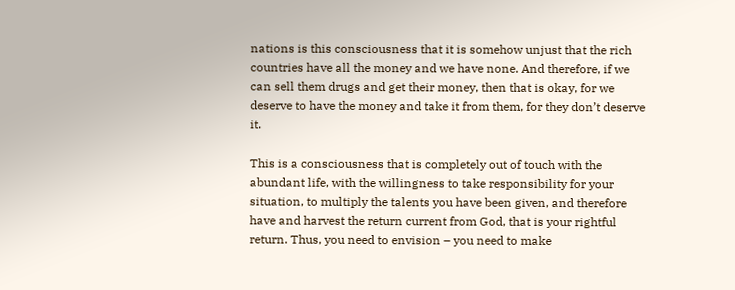nations is this consciousness that it is somehow unjust that the rich countries have all the money and we have none. And therefore, if we can sell them drugs and get their money, then that is okay, for we deserve to have the money and take it from them, for they don’t deserve it.

This is a consciousness that is completely out of touch with the abundant life, with the willingness to take responsibility for your situation, to multiply the talents you have been given, and therefore have and harvest the return current from God, that is your rightful return. Thus, you need to envision – you need to make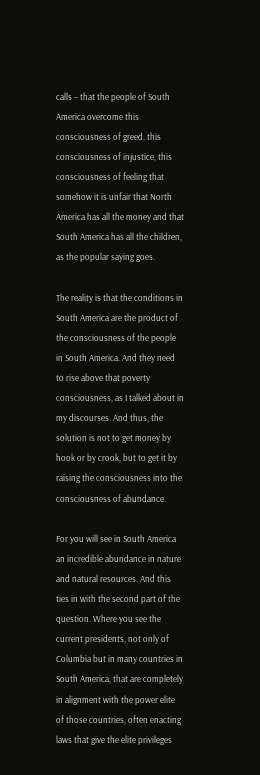calls – that the people of South America overcome this consciousness of greed, this consciousness of injustice, this consciousness of feeling that somehow it is unfair that North America has all the money and that South America has all the children, as the popular saying goes.

The reality is that the conditions in South America are the product of the consciousness of the people in South America. And they need to rise above that poverty consciousness, as I talked about in my discourses. And thus, the solution is not to get money by hook or by crook, but to get it by raising the consciousness into the consciousness of abundance.

For you will see in South America an incredible abundance in nature and natural resources. And this ties in with the second part of the question. Where you see the current presidents, not only of Columbia but in many countries in South America, that are completely in alignment with the power elite of those countries, often enacting laws that give the elite privileges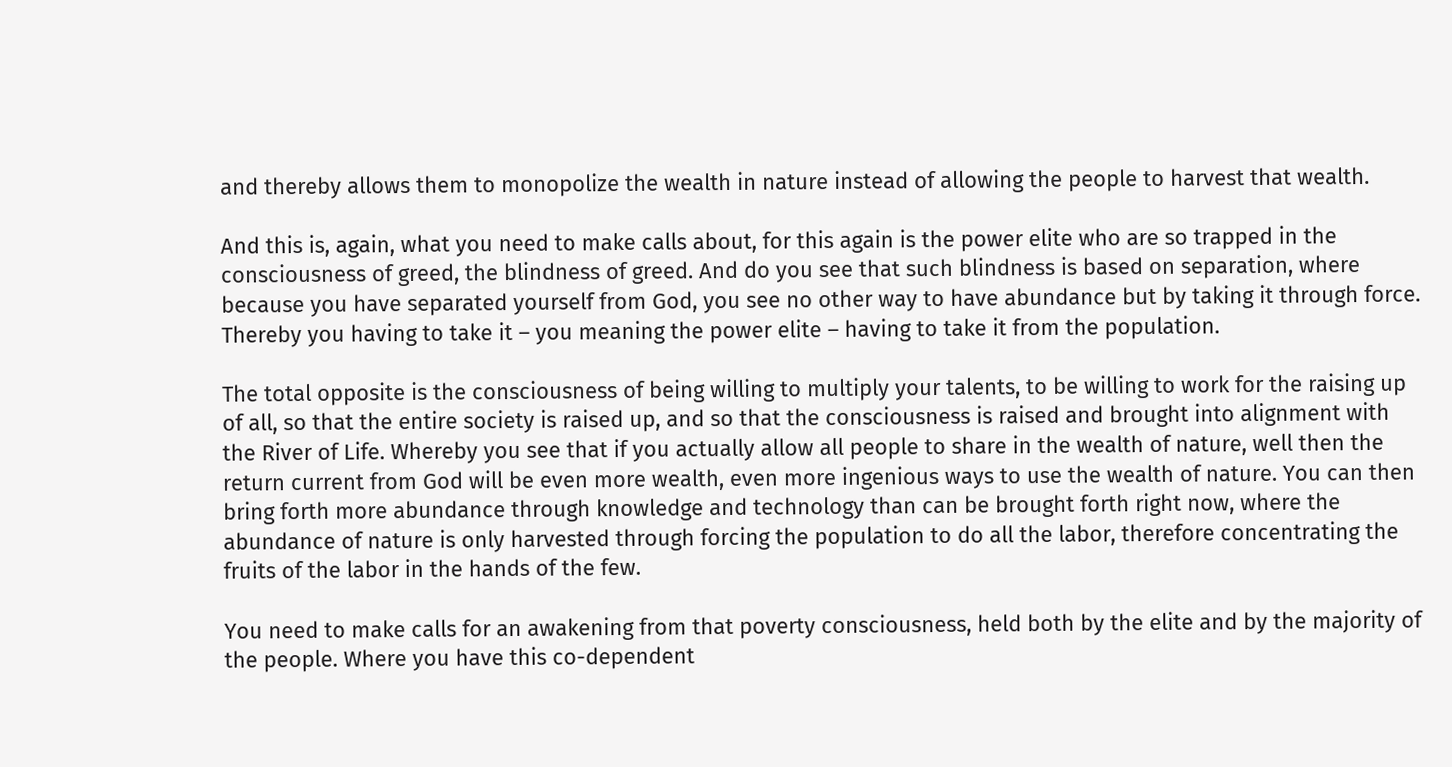and thereby allows them to monopolize the wealth in nature instead of allowing the people to harvest that wealth.

And this is, again, what you need to make calls about, for this again is the power elite who are so trapped in the consciousness of greed, the blindness of greed. And do you see that such blindness is based on separation, where because you have separated yourself from God, you see no other way to have abundance but by taking it through force. Thereby you having to take it – you meaning the power elite – having to take it from the population.

The total opposite is the consciousness of being willing to multiply your talents, to be willing to work for the raising up of all, so that the entire society is raised up, and so that the consciousness is raised and brought into alignment with the River of Life. Whereby you see that if you actually allow all people to share in the wealth of nature, well then the return current from God will be even more wealth, even more ingenious ways to use the wealth of nature. You can then bring forth more abundance through knowledge and technology than can be brought forth right now, where the abundance of nature is only harvested through forcing the population to do all the labor, therefore concentrating the fruits of the labor in the hands of the few.

You need to make calls for an awakening from that poverty consciousness, held both by the elite and by the majority of the people. Where you have this co-dependent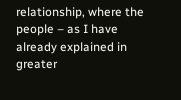relationship, where the people – as I have already explained in greater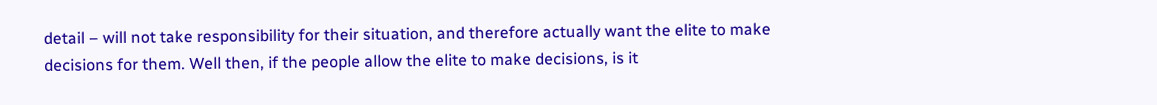detail – will not take responsibility for their situation, and therefore actually want the elite to make decisions for them. Well then, if the people allow the elite to make decisions, is it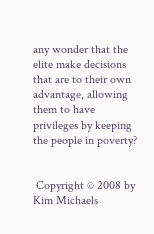any wonder that the elite make decisions that are to their own advantage, allowing them to have privileges by keeping the people in poverty?


 Copyright © 2008 by Kim Michaels